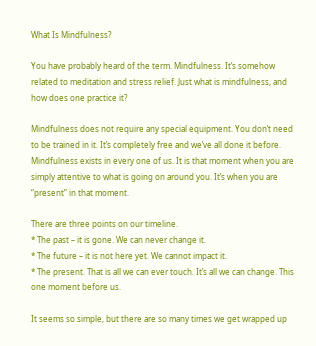What Is Mindfulness?

You have probably heard of the term. Mindfulness. It’s somehow related to meditation and stress relief. Just what is mindfulness, and how does one practice it?

Mindfulness does not require any special equipment. You don’t need to be trained in it. It’s completely free and we’ve all done it before. Mindfulness exists in every one of us. It is that moment when you are simply attentive to what is going on around you. It’s when you are “present” in that moment.

There are three points on our timeline.
* The past – it is gone. We can never change it.
* The future – it is not here yet. We cannot impact it.
* The present. That is all we can ever touch. It’s all we can change. This one moment before us.

It seems so simple, but there are so many times we get wrapped up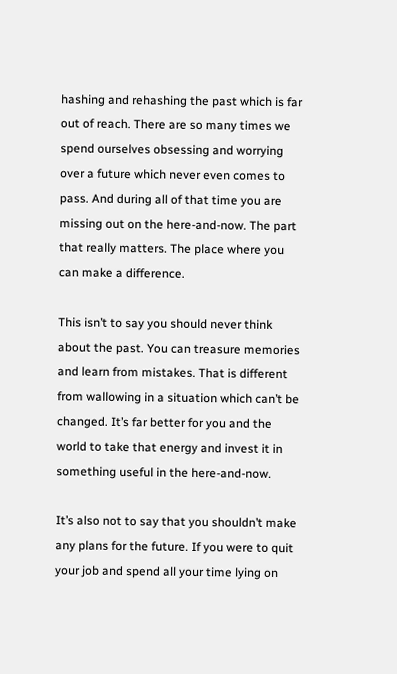hashing and rehashing the past which is far out of reach. There are so many times we spend ourselves obsessing and worrying over a future which never even comes to pass. And during all of that time you are missing out on the here-and-now. The part that really matters. The place where you can make a difference.

This isn’t to say you should never think about the past. You can treasure memories and learn from mistakes. That is different from wallowing in a situation which can’t be changed. It’s far better for you and the world to take that energy and invest it in something useful in the here-and-now.

It’s also not to say that you shouldn’t make any plans for the future. If you were to quit your job and spend all your time lying on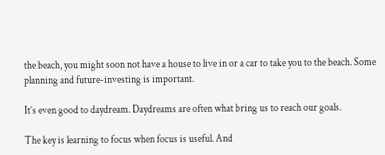the beach, you might soon not have a house to live in or a car to take you to the beach. Some planning and future-investing is important.

It’s even good to daydream. Daydreams are often what bring us to reach our goals.

The key is learning to focus when focus is useful. And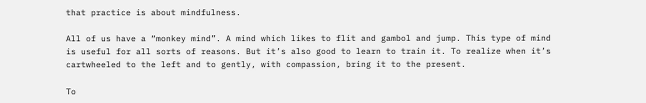that practice is about mindfulness.

All of us have a “monkey mind”. A mind which likes to flit and gambol and jump. This type of mind is useful for all sorts of reasons. But it’s also good to learn to train it. To realize when it’s cartwheeled to the left and to gently, with compassion, bring it to the present.

To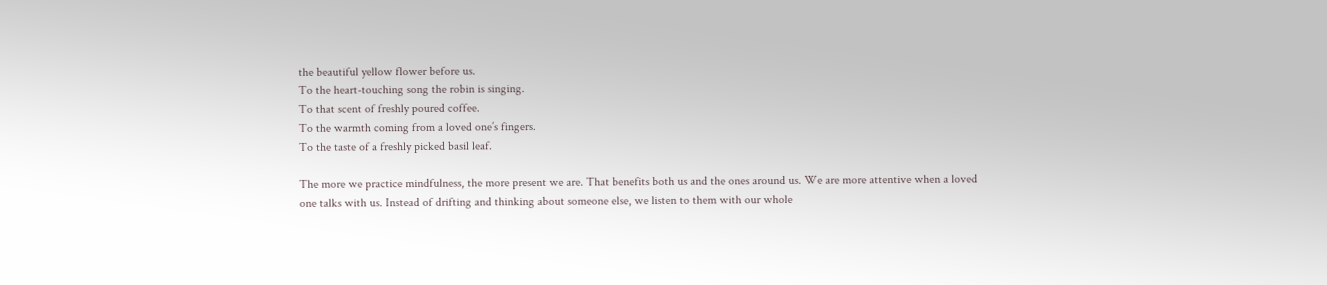the beautiful yellow flower before us.
To the heart-touching song the robin is singing.
To that scent of freshly poured coffee.
To the warmth coming from a loved one’s fingers.
To the taste of a freshly picked basil leaf.

The more we practice mindfulness, the more present we are. That benefits both us and the ones around us. We are more attentive when a loved one talks with us. Instead of drifting and thinking about someone else, we listen to them with our whole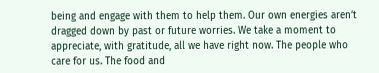being and engage with them to help them. Our own energies aren’t dragged down by past or future worries. We take a moment to appreciate, with gratitude, all we have right now. The people who care for us. The food and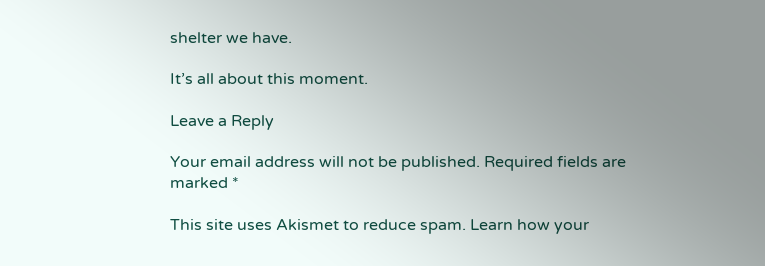shelter we have.

It’s all about this moment.

Leave a Reply

Your email address will not be published. Required fields are marked *

This site uses Akismet to reduce spam. Learn how your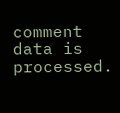comment data is processed.